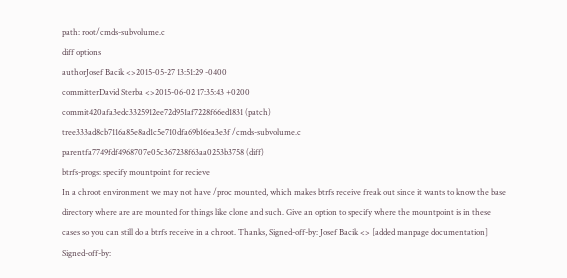path: root/cmds-subvolume.c
diff options
authorJosef Bacik <>2015-05-27 13:51:29 -0400
committerDavid Sterba <>2015-06-02 17:35:43 +0200
commit420afa3edc3325912ee72d951af7228f66ed1831 (patch)
tree333ad8cb7116a85e8ad1c5e710dfa69b16ea3e3f /cmds-subvolume.c
parentfa7749fdf4968707e05c367238f63aa0253b3758 (diff)
btrfs-progs: specify mountpoint for recieve
In a chroot environment we may not have /proc mounted, which makes btrfs receive freak out since it wants to know the base directory where are are mounted for things like clone and such. Give an option to specify where the mountpoint is in these cases so you can still do a btrfs receive in a chroot. Thanks, Signed-off-by: Josef Bacik <> [added manpage documentation] Signed-off-by: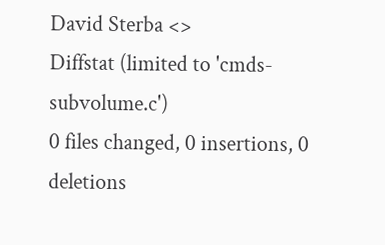David Sterba <>
Diffstat (limited to 'cmds-subvolume.c')
0 files changed, 0 insertions, 0 deletions